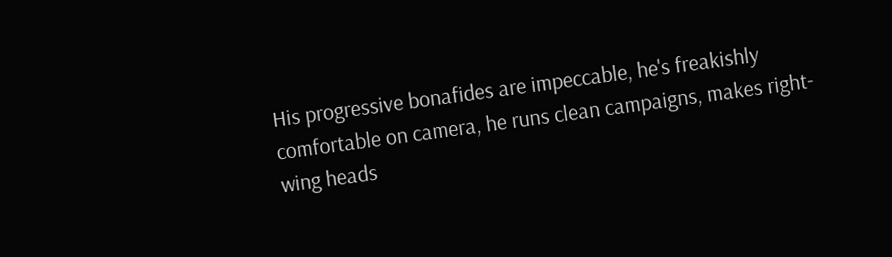His progressive bonafides are impeccable, he's freakishly comfortable on camera, he runs clean campaigns, makes right-wing heads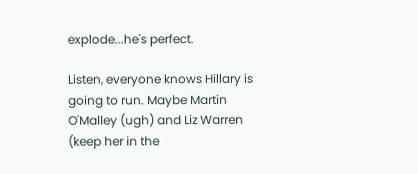explode...he's perfect.

Listen, everyone knows Hillary is going to run. Maybe Martin O'Malley (ugh) and Liz Warren (keep her in the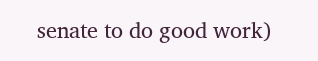senate to do good work)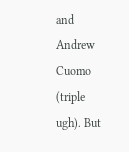and Andrew Cuomo (triple ugh). But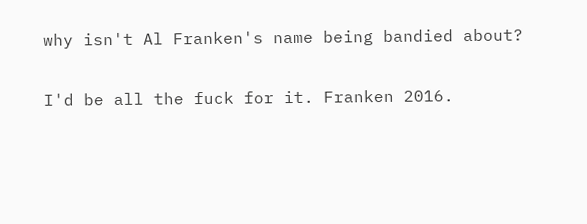why isn't Al Franken's name being bandied about?

I'd be all the fuck for it. Franken 2016.